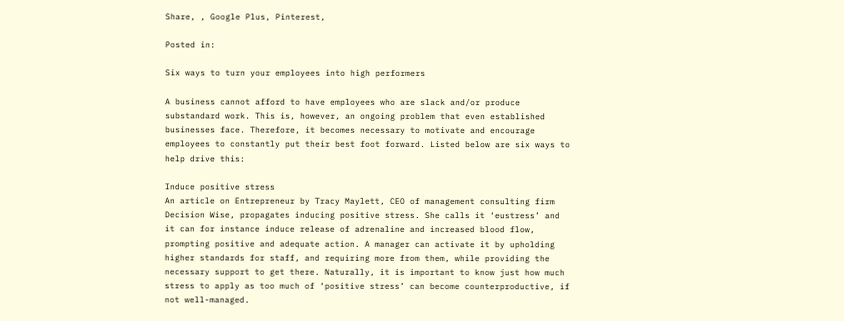Share, , Google Plus, Pinterest,

Posted in:

Six ways to turn your employees into high performers

A business cannot afford to have employees who are slack and/or produce substandard work. This is, however, an ongoing problem that even established businesses face. Therefore, it becomes necessary to motivate and encourage employees to constantly put their best foot forward. Listed below are six ways to help drive this:

Induce positive stress
An article on Entrepreneur by Tracy Maylett, CEO of management consulting firm Decision Wise, propagates inducing positive stress. She calls it ‘eustress’ and it can for instance induce release of adrenaline and increased blood flow, prompting positive and adequate action. A manager can activate it by upholding higher standards for staff, and requiring more from them, while providing the necessary support to get there. Naturally, it is important to know just how much stress to apply as too much of ‘positive stress’ can become counterproductive, if not well-managed.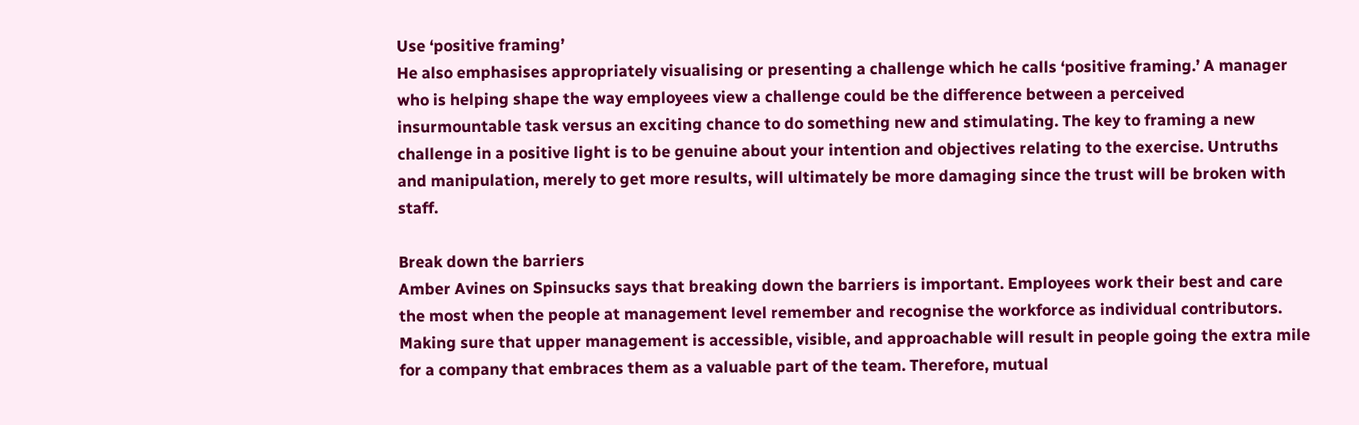Use ‘positive framing’
He also emphasises appropriately visualising or presenting a challenge which he calls ‘positive framing.’ A manager who is helping shape the way employees view a challenge could be the difference between a perceived insurmountable task versus an exciting chance to do something new and stimulating. The key to framing a new challenge in a positive light is to be genuine about your intention and objectives relating to the exercise. Untruths and manipulation, merely to get more results, will ultimately be more damaging since the trust will be broken with staff.

Break down the barriers
Amber Avines on Spinsucks says that breaking down the barriers is important. Employees work their best and care the most when the people at management level remember and recognise the workforce as individual contributors. Making sure that upper management is accessible, visible, and approachable will result in people going the extra mile for a company that embraces them as a valuable part of the team. Therefore, mutual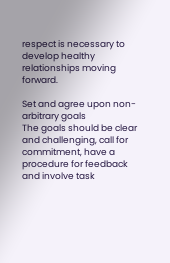respect is necessary to develop healthy relationships moving forward.

Set and agree upon non-arbitrary goals
The goals should be clear and challenging, call for commitment, have a procedure for feedback and involve task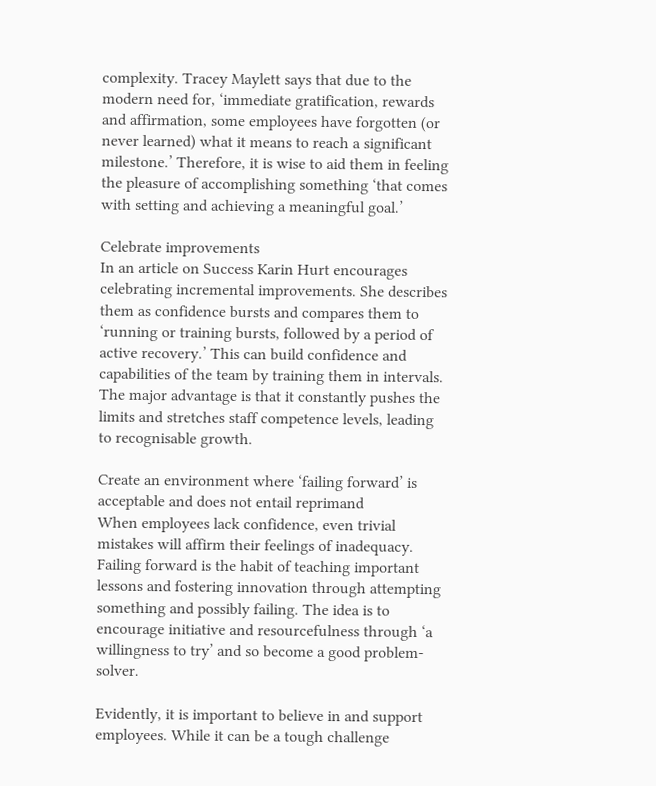complexity. Tracey Maylett says that due to the modern need for, ‘immediate gratification, rewards and affirmation, some employees have forgotten (or never learned) what it means to reach a significant milestone.’ Therefore, it is wise to aid them in feeling the pleasure of accomplishing something ‘that comes with setting and achieving a meaningful goal.’

Celebrate improvements
In an article on Success Karin Hurt encourages celebrating incremental improvements. She describes them as confidence bursts and compares them to ‘running or training bursts, followed by a period of active recovery.’ This can build confidence and capabilities of the team by training them in intervals. The major advantage is that it constantly pushes the limits and stretches staff competence levels, leading to recognisable growth.

Create an environment where ‘failing forward’ is acceptable and does not entail reprimand
When employees lack confidence, even trivial mistakes will affirm their feelings of inadequacy. Failing forward is the habit of teaching important lessons and fostering innovation through attempting something and possibly failing. The idea is to encourage initiative and resourcefulness through ‘a willingness to try’ and so become a good problem-solver.

Evidently, it is important to believe in and support employees. While it can be a tough challenge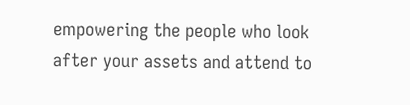empowering the people who look after your assets and attend to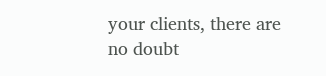your clients, there are no doubt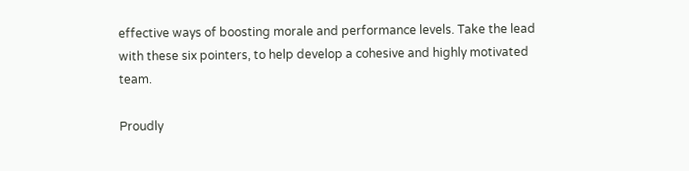effective ways of boosting morale and performance levels. Take the lead with these six pointers, to help develop a cohesive and highly motivated team.

Proudly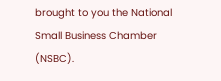brought to you the National Small Business Chamber (NSBC).